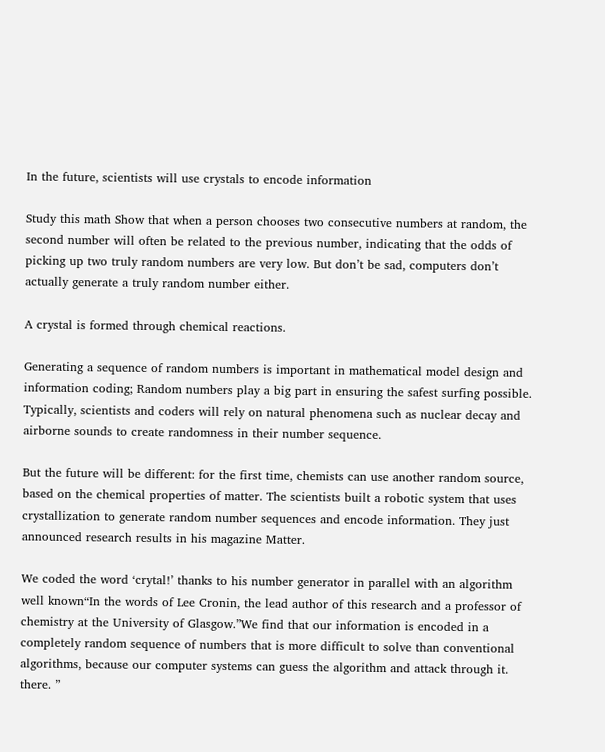In the future, scientists will use crystals to encode information

Study this math Show that when a person chooses two consecutive numbers at random, the second number will often be related to the previous number, indicating that the odds of picking up two truly random numbers are very low. But don’t be sad, computers don’t actually generate a truly random number either.

A crystal is formed through chemical reactions.

Generating a sequence of random numbers is important in mathematical model design and information coding; Random numbers play a big part in ensuring the safest surfing possible. Typically, scientists and coders will rely on natural phenomena such as nuclear decay and airborne sounds to create randomness in their number sequence.

But the future will be different: for the first time, chemists can use another random source, based on the chemical properties of matter. The scientists built a robotic system that uses crystallization to generate random number sequences and encode information. They just announced research results in his magazine Matter.

We coded the word ‘crytal!’ thanks to his number generator in parallel with an algorithm well known“In the words of Lee Cronin, the lead author of this research and a professor of chemistry at the University of Glasgow.”We find that our information is encoded in a completely random sequence of numbers that is more difficult to solve than conventional algorithms, because our computer systems can guess the algorithm and attack through it. there. ”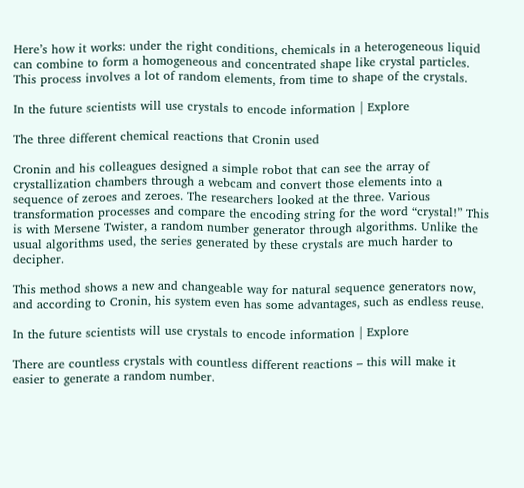Here’s how it works: under the right conditions, chemicals in a heterogeneous liquid can combine to form a homogeneous and concentrated shape like crystal particles. This process involves a lot of random elements, from time to shape of the crystals.

In the future scientists will use crystals to encode information | Explore

The three different chemical reactions that Cronin used

Cronin and his colleagues designed a simple robot that can see the array of crystallization chambers through a webcam and convert those elements into a sequence of zeroes and zeroes. The researchers looked at the three. Various transformation processes and compare the encoding string for the word “crystal!” This is with Mersene Twister, a random number generator through algorithms. Unlike the usual algorithms used, the series generated by these crystals are much harder to decipher.

This method shows a new and changeable way for natural sequence generators now, and according to Cronin, his system even has some advantages, such as endless reuse.

In the future scientists will use crystals to encode information | Explore

There are countless crystals with countless different reactions – this will make it easier to generate a random number.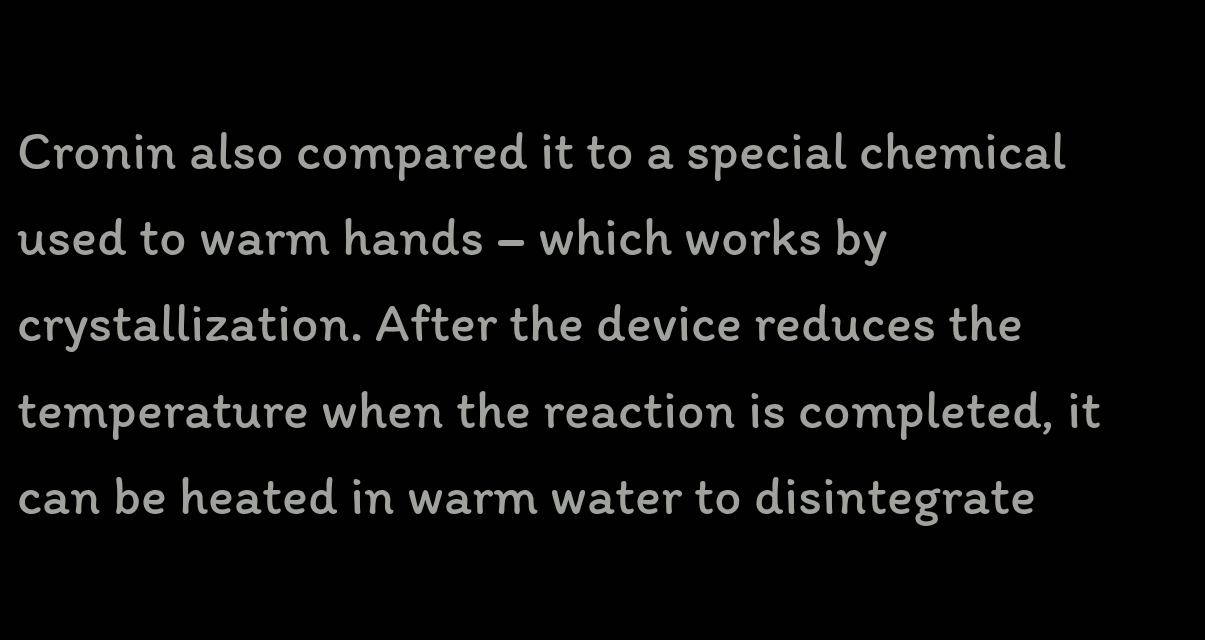Cronin also compared it to a special chemical used to warm hands – which works by crystallization. After the device reduces the temperature when the reaction is completed, it can be heated in warm water to disintegrate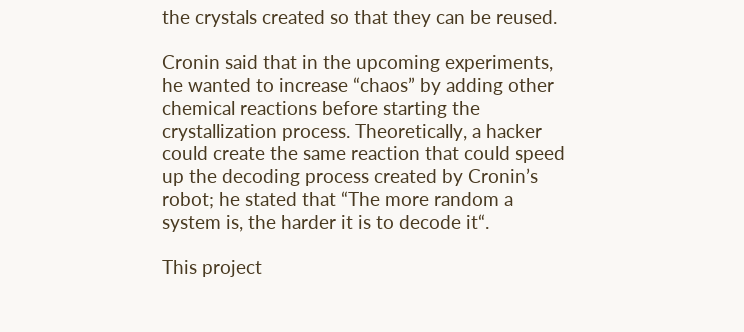the crystals created so that they can be reused.

Cronin said that in the upcoming experiments, he wanted to increase “chaos” by adding other chemical reactions before starting the crystallization process. Theoretically, a hacker could create the same reaction that could speed up the decoding process created by Cronin’s robot; he stated that “The more random a system is, the harder it is to decode it“.

This project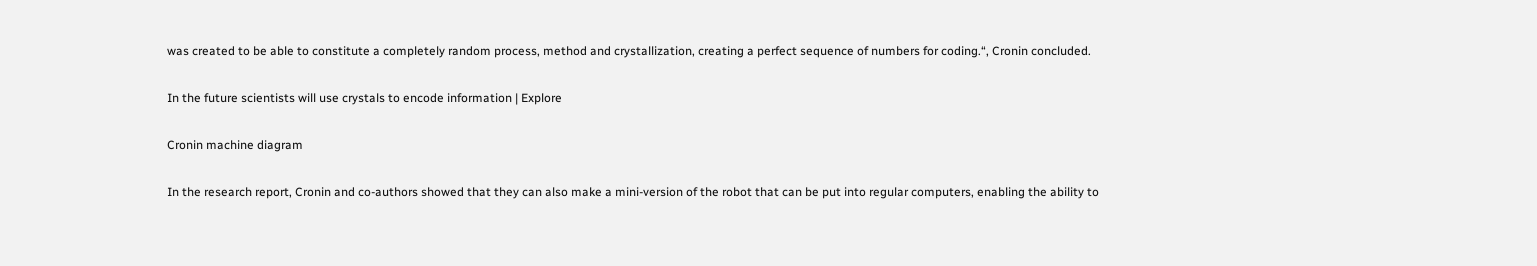was created to be able to constitute a completely random process, method and crystallization, creating a perfect sequence of numbers for coding.“, Cronin concluded.

In the future scientists will use crystals to encode information | Explore

Cronin machine diagram

In the research report, Cronin and co-authors showed that they can also make a mini-version of the robot that can be put into regular computers, enabling the ability to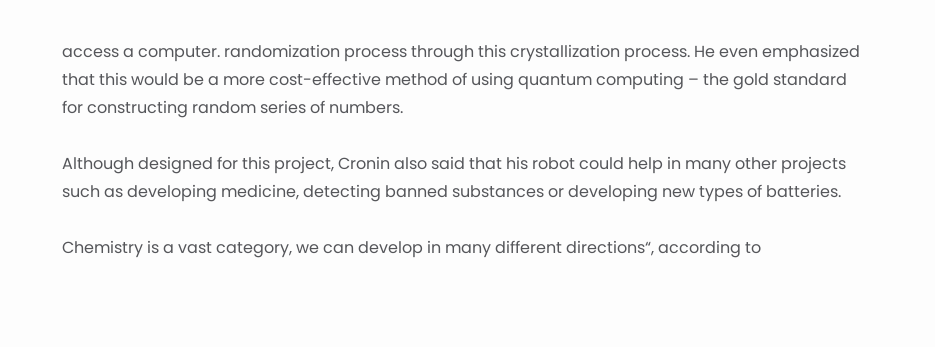access a computer. randomization process through this crystallization process. He even emphasized that this would be a more cost-effective method of using quantum computing – the gold standard for constructing random series of numbers.

Although designed for this project, Cronin also said that his robot could help in many other projects such as developing medicine, detecting banned substances or developing new types of batteries.

Chemistry is a vast category, we can develop in many different directions“, according to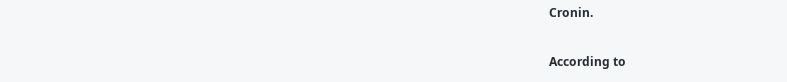Cronin.

According to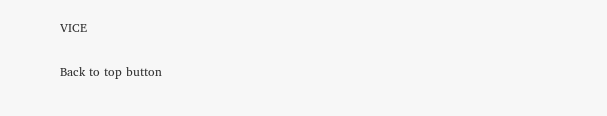VICE

Back to top button